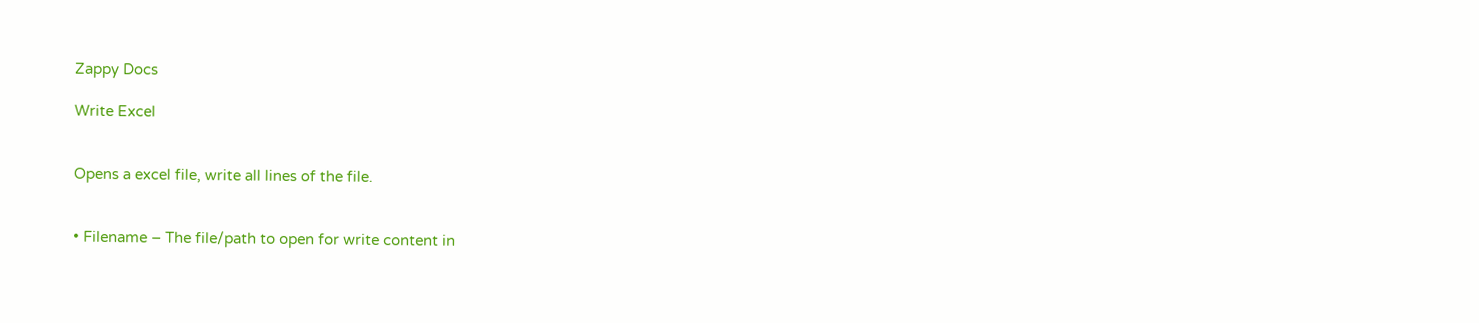Zappy Docs

Write Excel


Opens a excel file, write all lines of the file.


• Filename – The file/path to open for write content in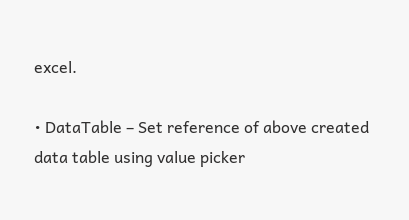excel.

• DataTable – Set reference of above created data table using value picker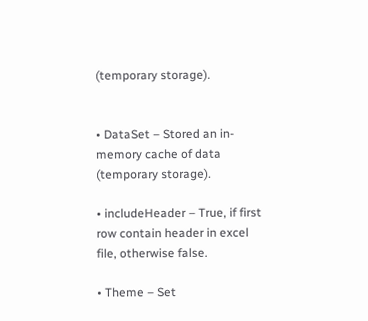(temporary storage).


• DataSet – Stored an in-memory cache of data (temporary storage).

• includeHeader – True, if first row contain header in excel file, otherwise false.

• Theme – Set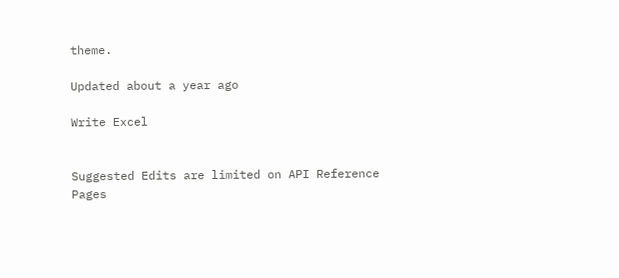theme.

Updated about a year ago

Write Excel


Suggested Edits are limited on API Reference Pages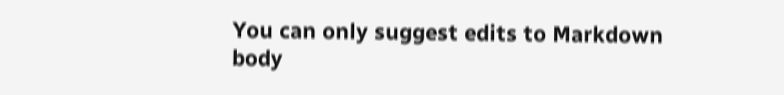You can only suggest edits to Markdown body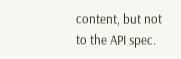content, but not to the API spec.